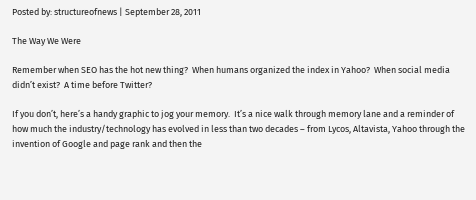Posted by: structureofnews | September 28, 2011

The Way We Were

Remember when SEO has the hot new thing?  When humans organized the index in Yahoo?  When social media didn’t exist?  A time before Twitter?

If you don’t, here’s a handy graphic to jog your memory.  It’s a nice walk through memory lane and a reminder of how much the industry/technology has evolved in less than two decades – from Lycos, Altavista, Yahoo through the invention of Google and page rank and then the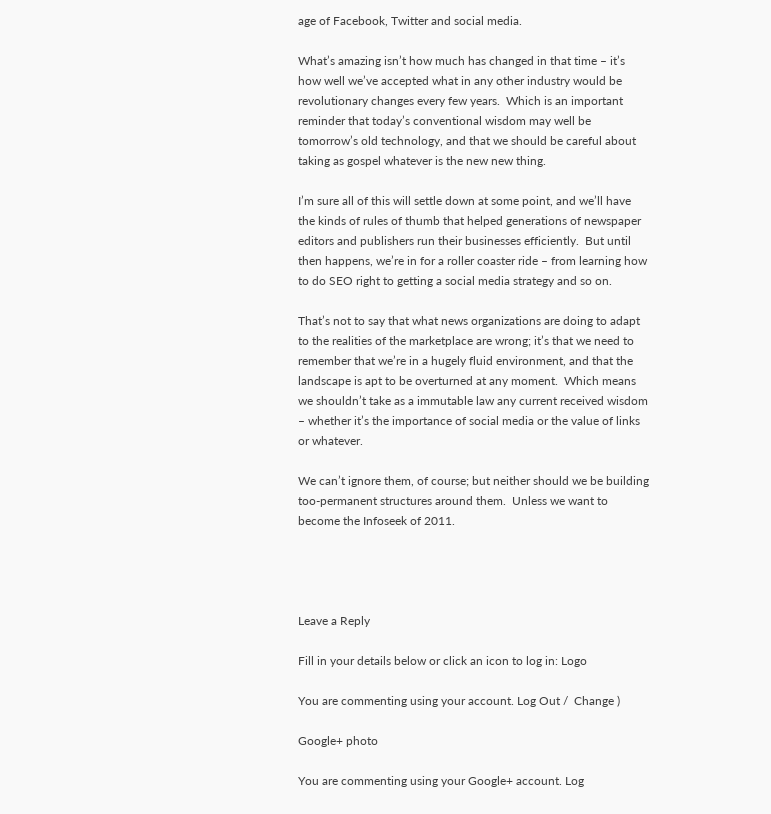age of Facebook, Twitter and social media.

What’s amazing isn’t how much has changed in that time – it’s how well we’ve accepted what in any other industry would be revolutionary changes every few years.  Which is an important reminder that today’s conventional wisdom may well be tomorrow’s old technology, and that we should be careful about taking as gospel whatever is the new new thing.

I’m sure all of this will settle down at some point, and we’ll have the kinds of rules of thumb that helped generations of newspaper editors and publishers run their businesses efficiently.  But until then happens, we’re in for a roller coaster ride – from learning how to do SEO right to getting a social media strategy and so on.

That’s not to say that what news organizations are doing to adapt to the realities of the marketplace are wrong; it’s that we need to remember that we’re in a hugely fluid environment, and that the landscape is apt to be overturned at any moment.  Which means we shouldn’t take as a immutable law any current received wisdom – whether it’s the importance of social media or the value of links or whatever.

We can’t ignore them, of course; but neither should we be building too-permanent structures around them.  Unless we want to become the Infoseek of 2011.




Leave a Reply

Fill in your details below or click an icon to log in: Logo

You are commenting using your account. Log Out /  Change )

Google+ photo

You are commenting using your Google+ account. Log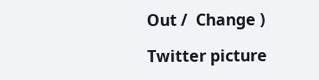Out /  Change )

Twitter picture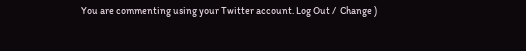You are commenting using your Twitter account. Log Out /  Change )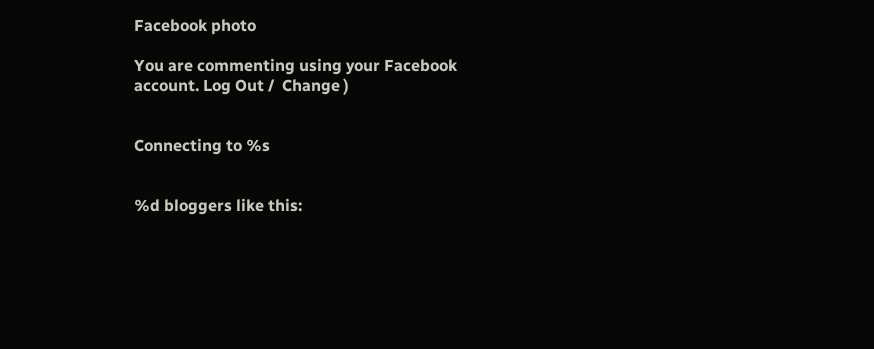Facebook photo

You are commenting using your Facebook account. Log Out /  Change )


Connecting to %s


%d bloggers like this: